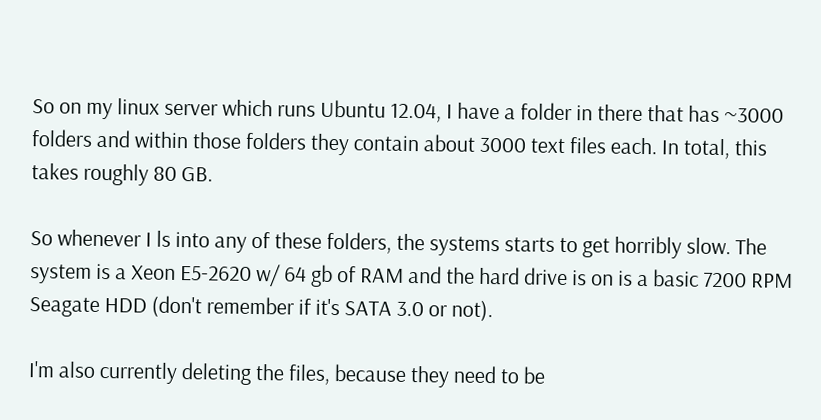So on my linux server which runs Ubuntu 12.04, I have a folder in there that has ~3000 folders and within those folders they contain about 3000 text files each. In total, this takes roughly 80 GB.

So whenever I ls into any of these folders, the systems starts to get horribly slow. The system is a Xeon E5-2620 w/ 64 gb of RAM and the hard drive is on is a basic 7200 RPM Seagate HDD (don't remember if it's SATA 3.0 or not).

I'm also currently deleting the files, because they need to be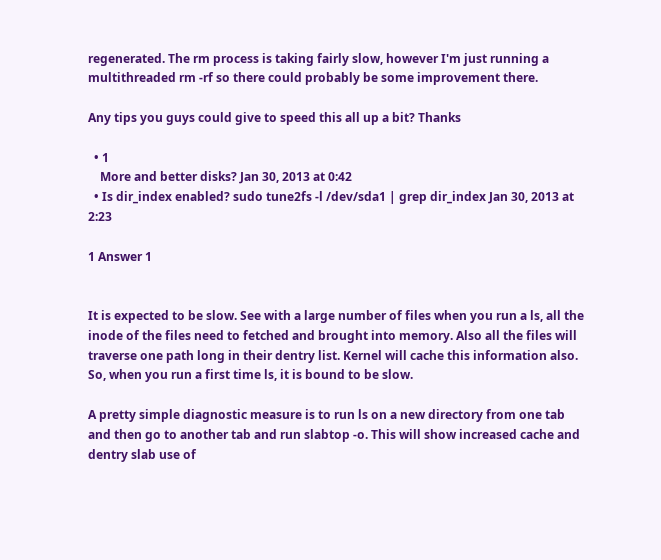regenerated. The rm process is taking fairly slow, however I'm just running a multithreaded rm -rf so there could probably be some improvement there.

Any tips you guys could give to speed this all up a bit? Thanks

  • 1
    More and better disks? Jan 30, 2013 at 0:42
  • Is dir_index enabled? sudo tune2fs -l /dev/sda1 | grep dir_index Jan 30, 2013 at 2:23

1 Answer 1


It is expected to be slow. See with a large number of files when you run a ls, all the inode of the files need to fetched and brought into memory. Also all the files will traverse one path long in their dentry list. Kernel will cache this information also. So, when you run a first time ls, it is bound to be slow.

A pretty simple diagnostic measure is to run ls on a new directory from one tab and then go to another tab and run slabtop -o. This will show increased cache and dentry slab use of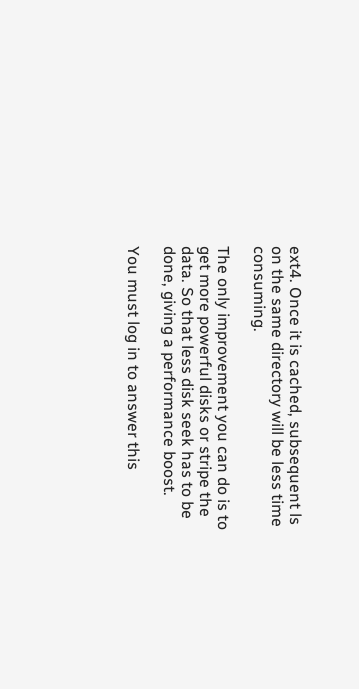ext4. Once it is cached, subsequent ls on the same directory will be less time consuming.

The only improvement you can do is to get more powerful disks or stripe the data. So that less disk seek has to be done, giving a performance boost.

You must log in to answer this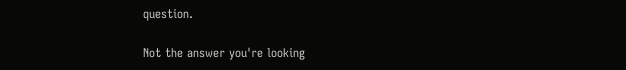question.

Not the answer you're looking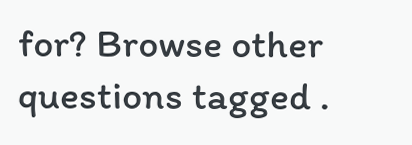for? Browse other questions tagged .